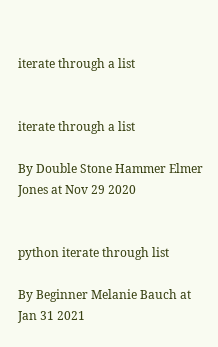iterate through a list


iterate through a list

By Double Stone Hammer Elmer Jones at Nov 29 2020


python iterate through list

By Beginner Melanie Bauch at Jan 31 2021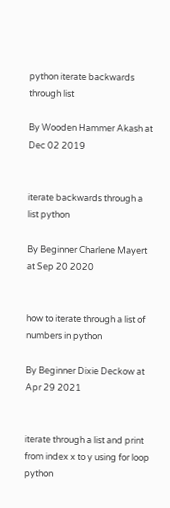python iterate backwards through list

By Wooden Hammer Akash at Dec 02 2019


iterate backwards through a list python

By Beginner Charlene Mayert at Sep 20 2020


how to iterate through a list of numbers in python

By Beginner Dixie Deckow at Apr 29 2021


iterate through a list and print from index x to y using for loop python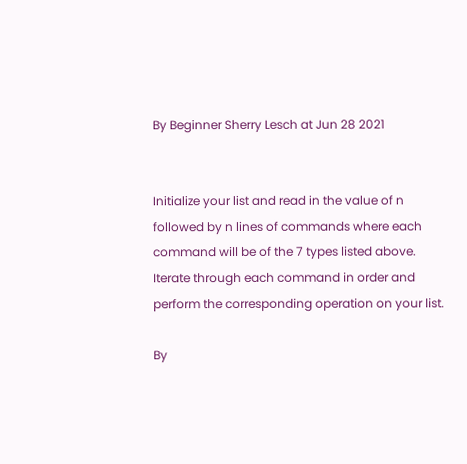By Beginner Sherry Lesch at Jun 28 2021


Initialize your list and read in the value of n followed by n lines of commands where each command will be of the 7 types listed above. Iterate through each command in order and perform the corresponding operation on your list.

By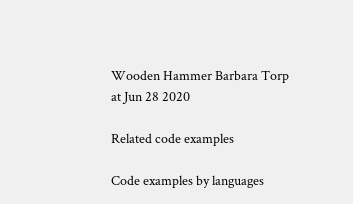Wooden Hammer Barbara Torp at Jun 28 2020

Related code examples

Code examples by languages